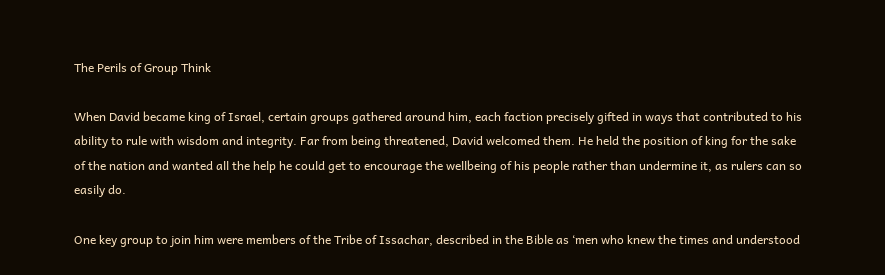The Perils of Group Think

When David became king of Israel, certain groups gathered around him, each faction precisely gifted in ways that contributed to his ability to rule with wisdom and integrity. Far from being threatened, David welcomed them. He held the position of king for the sake of the nation and wanted all the help he could get to encourage the wellbeing of his people rather than undermine it, as rulers can so easily do.

One key group to join him were members of the Tribe of Issachar, described in the Bible as ‘men who knew the times and understood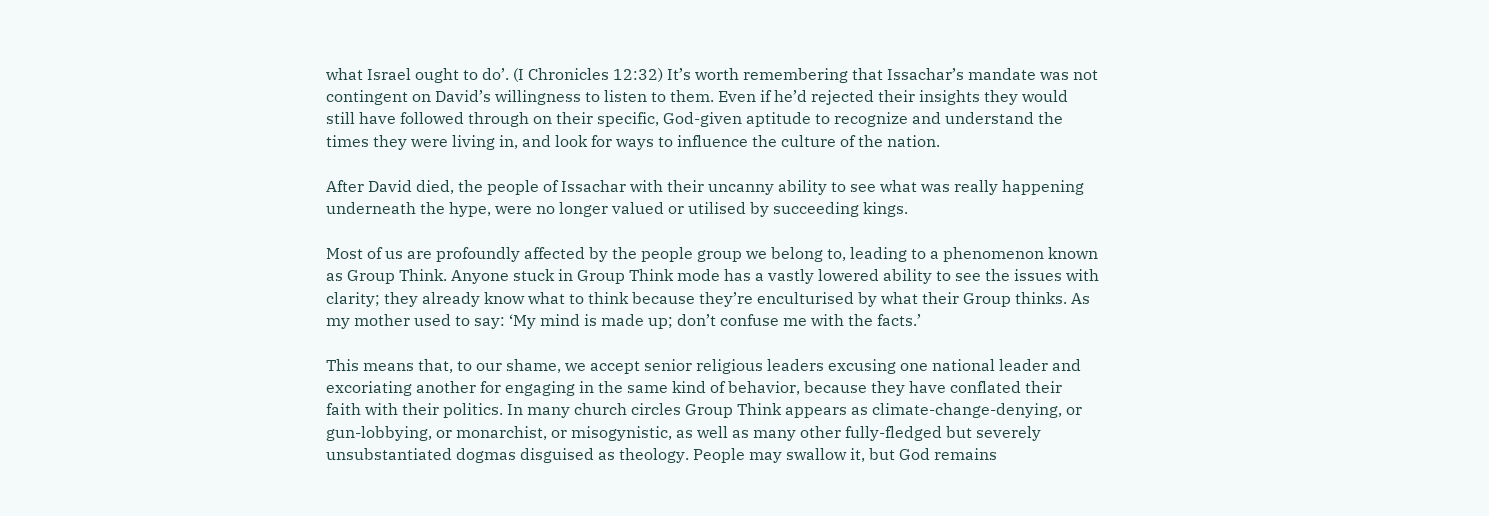what Israel ought to do’. (I Chronicles 12:32) It’s worth remembering that Issachar’s mandate was not contingent on David’s willingness to listen to them. Even if he’d rejected their insights they would still have followed through on their specific, God-given aptitude to recognize and understand the times they were living in, and look for ways to influence the culture of the nation.

After David died, the people of Issachar with their uncanny ability to see what was really happening underneath the hype, were no longer valued or utilised by succeeding kings.

Most of us are profoundly affected by the people group we belong to, leading to a phenomenon known as Group Think. Anyone stuck in Group Think mode has a vastly lowered ability to see the issues with clarity; they already know what to think because they’re enculturised by what their Group thinks. As my mother used to say: ‘My mind is made up; don’t confuse me with the facts.’

This means that, to our shame, we accept senior religious leaders excusing one national leader and excoriating another for engaging in the same kind of behavior, because they have conflated their faith with their politics. In many church circles Group Think appears as climate-change-denying, or gun-lobbying, or monarchist, or misogynistic, as well as many other fully-fledged but severely unsubstantiated dogmas disguised as theology. People may swallow it, but God remains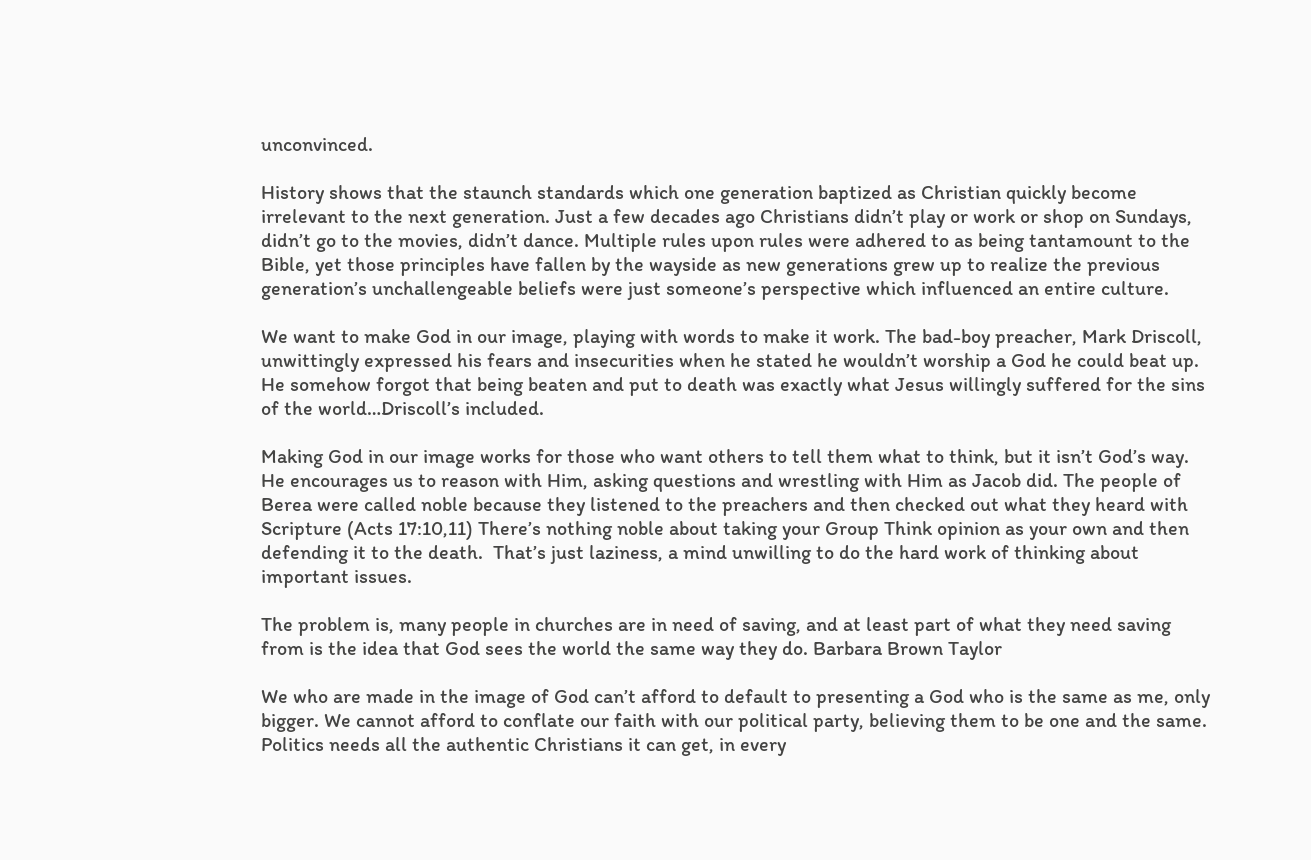unconvinced.

History shows that the staunch standards which one generation baptized as Christian quickly become irrelevant to the next generation. Just a few decades ago Christians didn’t play or work or shop on Sundays, didn’t go to the movies, didn’t dance. Multiple rules upon rules were adhered to as being tantamount to the Bible, yet those principles have fallen by the wayside as new generations grew up to realize the previous generation’s unchallengeable beliefs were just someone’s perspective which influenced an entire culture.

We want to make God in our image, playing with words to make it work. The bad-boy preacher, Mark Driscoll, unwittingly expressed his fears and insecurities when he stated he wouldn’t worship a God he could beat up. He somehow forgot that being beaten and put to death was exactly what Jesus willingly suffered for the sins of the world…Driscoll’s included.

Making God in our image works for those who want others to tell them what to think, but it isn’t God’s way. He encourages us to reason with Him, asking questions and wrestling with Him as Jacob did. The people of Berea were called noble because they listened to the preachers and then checked out what they heard with Scripture (Acts 17:10,11) There’s nothing noble about taking your Group Think opinion as your own and then defending it to the death.  That’s just laziness, a mind unwilling to do the hard work of thinking about important issues.

The problem is, many people in churches are in need of saving, and at least part of what they need saving from is the idea that God sees the world the same way they do. Barbara Brown Taylor

We who are made in the image of God can’t afford to default to presenting a God who is the same as me, only bigger. We cannot afford to conflate our faith with our political party, believing them to be one and the same. Politics needs all the authentic Christians it can get, in every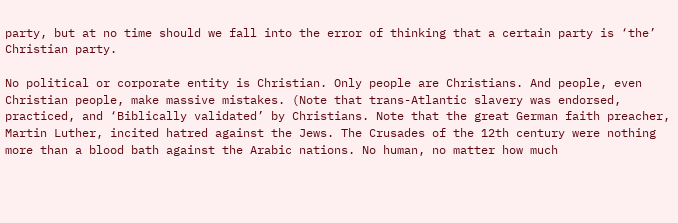party, but at no time should we fall into the error of thinking that a certain party is ‘the’ Christian party.

No political or corporate entity is Christian. Only people are Christians. And people, even Christian people, make massive mistakes. (Note that trans-Atlantic slavery was endorsed, practiced, and ‘Biblically validated’ by Christians. Note that the great German faith preacher, Martin Luther, incited hatred against the Jews. The Crusades of the 12th century were nothing more than a blood bath against the Arabic nations. No human, no matter how much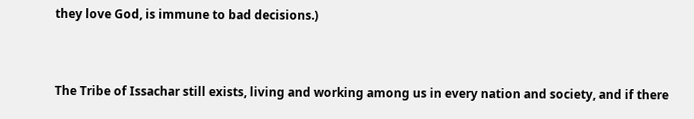they love God, is immune to bad decisions.)


The Tribe of Issachar still exists, living and working among us in every nation and society, and if there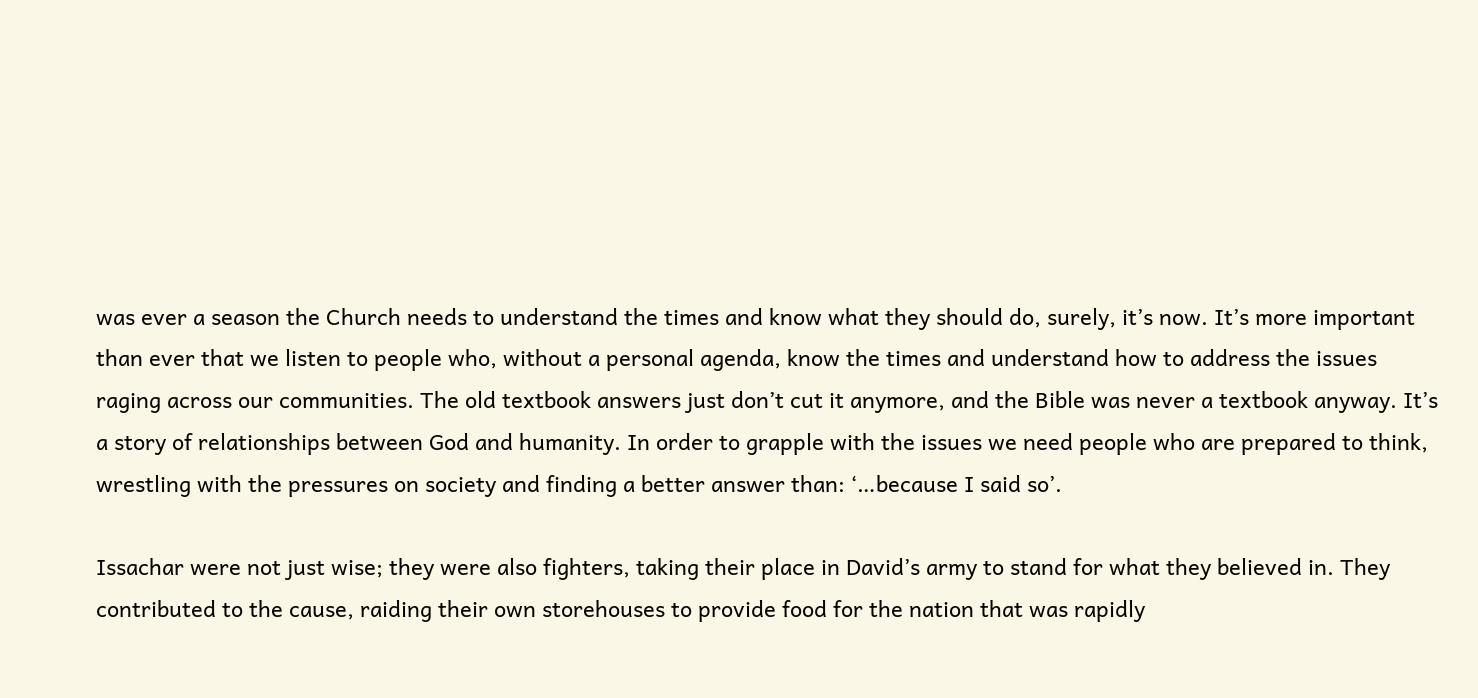was ever a season the Church needs to understand the times and know what they should do, surely, it’s now. It’s more important than ever that we listen to people who, without a personal agenda, know the times and understand how to address the issues raging across our communities. The old textbook answers just don’t cut it anymore, and the Bible was never a textbook anyway. It’s a story of relationships between God and humanity. In order to grapple with the issues we need people who are prepared to think, wrestling with the pressures on society and finding a better answer than: ‘…because I said so’.

Issachar were not just wise; they were also fighters, taking their place in David’s army to stand for what they believed in. They contributed to the cause, raiding their own storehouses to provide food for the nation that was rapidly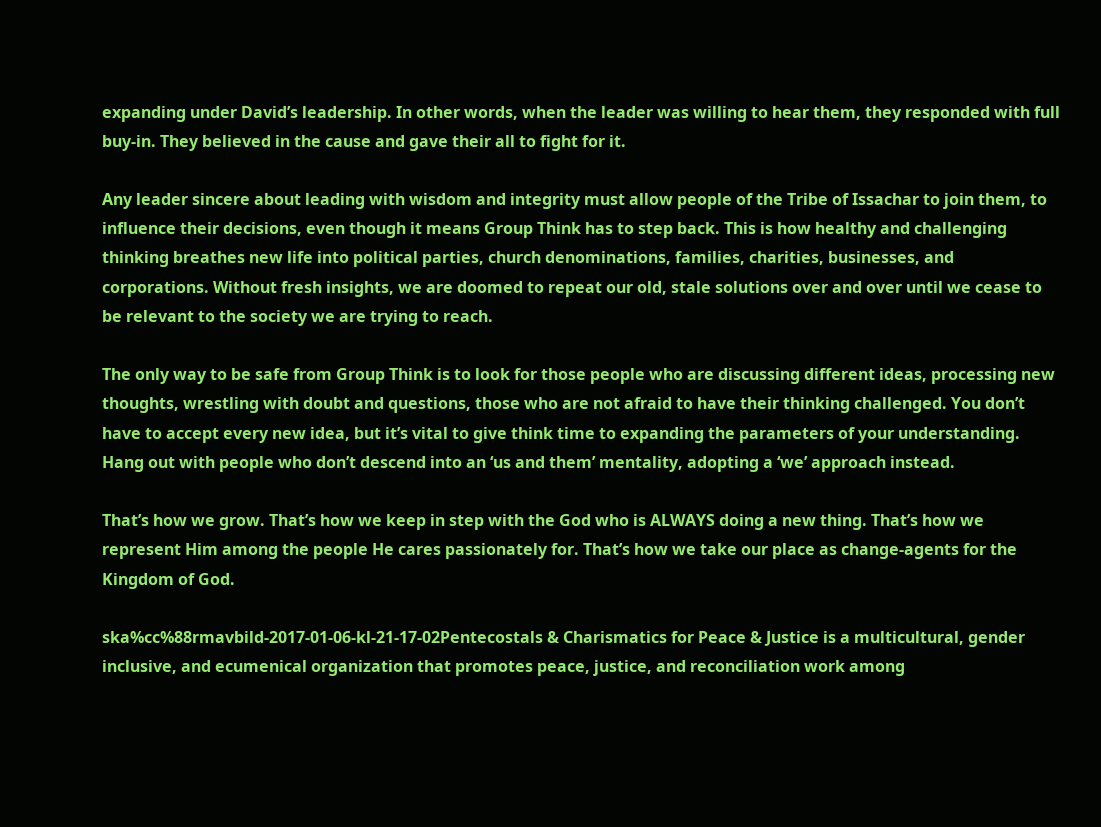expanding under David’s leadership. In other words, when the leader was willing to hear them, they responded with full buy-in. They believed in the cause and gave their all to fight for it.

Any leader sincere about leading with wisdom and integrity must allow people of the Tribe of Issachar to join them, to influence their decisions, even though it means Group Think has to step back. This is how healthy and challenging thinking breathes new life into political parties, church denominations, families, charities, businesses, and corporations. Without fresh insights, we are doomed to repeat our old, stale solutions over and over until we cease to be relevant to the society we are trying to reach.

The only way to be safe from Group Think is to look for those people who are discussing different ideas, processing new thoughts, wrestling with doubt and questions, those who are not afraid to have their thinking challenged. You don’t have to accept every new idea, but it’s vital to give think time to expanding the parameters of your understanding. Hang out with people who don’t descend into an ‘us and them’ mentality, adopting a ‘we’ approach instead.

That’s how we grow. That’s how we keep in step with the God who is ALWAYS doing a new thing. That’s how we represent Him among the people He cares passionately for. That’s how we take our place as change-agents for the Kingdom of God.

ska%cc%88rmavbild-2017-01-06-kl-21-17-02Pentecostals & Charismatics for Peace & Justice is a multicultural, gender inclusive, and ecumenical organization that promotes peace, justice, and reconciliation work among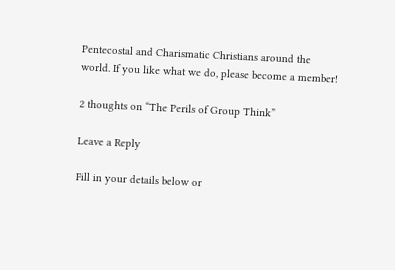Pentecostal and Charismatic Christians around the world. If you like what we do, please become a member!

2 thoughts on “The Perils of Group Think”

Leave a Reply

Fill in your details below or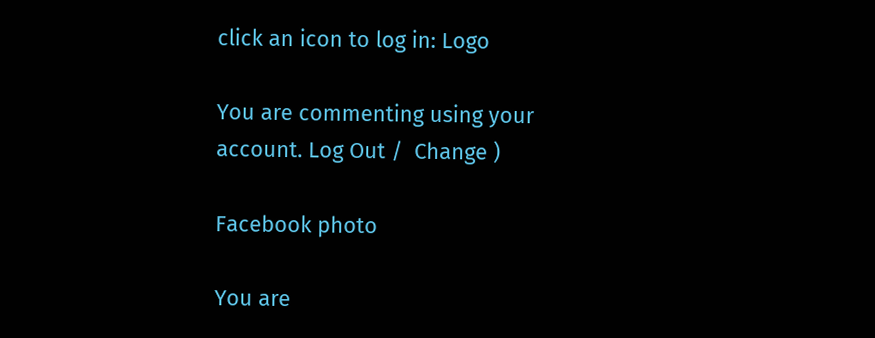click an icon to log in: Logo

You are commenting using your account. Log Out /  Change )

Facebook photo

You are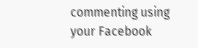commenting using your Facebook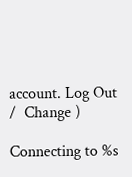account. Log Out /  Change )

Connecting to %s